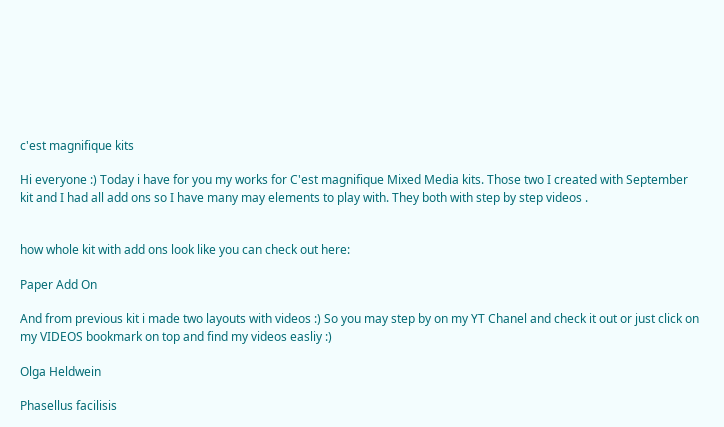c'est magnifique kits

Hi everyone :) Today i have for you my works for C'est magnifique Mixed Media kits. Those two I created with September kit and I had all add ons so I have many may elements to play with. They both with step by step videos .


how whole kit with add ons look like you can check out here:

Paper Add On

And from previous kit i made two layouts with videos :) So you may step by on my YT Chanel and check it out or just click on my VIDEOS bookmark on top and find my videos easliy :)

Olga Heldwein

Phasellus facilisis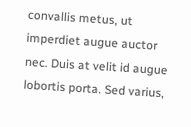convallis metus, ut imperdiet augue auctor nec. Duis at velit id augue lobortis porta. Sed varius,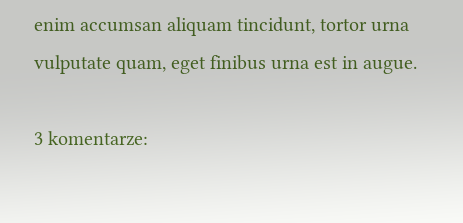enim accumsan aliquam tincidunt, tortor urna vulputate quam, eget finibus urna est in augue.

3 komentarze: